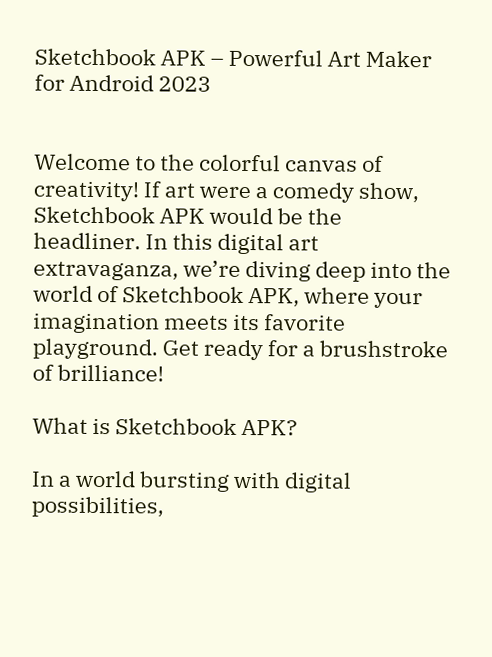Sketchbook APK – Powerful Art Maker for Android 2023


Welcome to the colorful canvas of creativity! If art were a comedy show, Sketchbook APK would be the headliner. In this digital art extravaganza, we’re diving deep into the world of Sketchbook APK, where your imagination meets its favorite playground. Get ready for a brushstroke of brilliance!

What is Sketchbook APK?

In a world bursting with digital possibilities,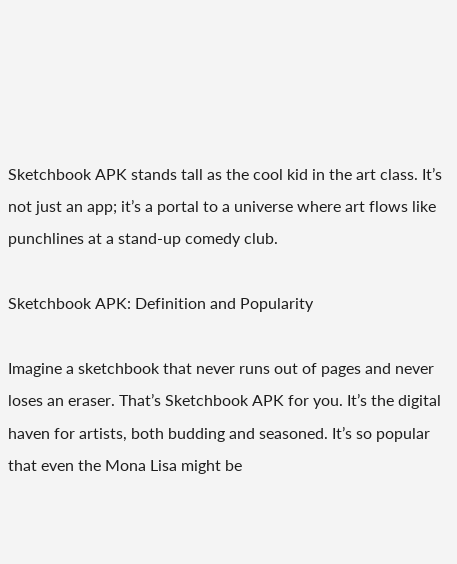Sketchbook APK stands tall as the cool kid in the art class. It’s not just an app; it’s a portal to a universe where art flows like punchlines at a stand-up comedy club.

Sketchbook APK: Definition and Popularity

Imagine a sketchbook that never runs out of pages and never loses an eraser. That’s Sketchbook APK for you. It’s the digital haven for artists, both budding and seasoned. It’s so popular that even the Mona Lisa might be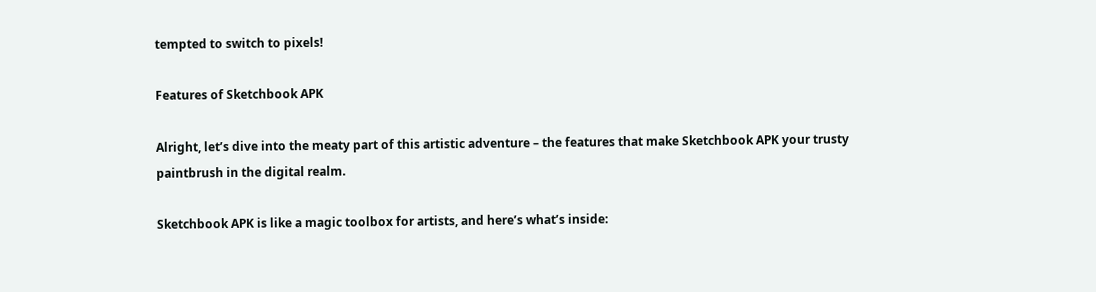tempted to switch to pixels!

Features of Sketchbook APK

Alright, let’s dive into the meaty part of this artistic adventure – the features that make Sketchbook APK your trusty paintbrush in the digital realm.

Sketchbook APK is like a magic toolbox for artists, and here’s what’s inside: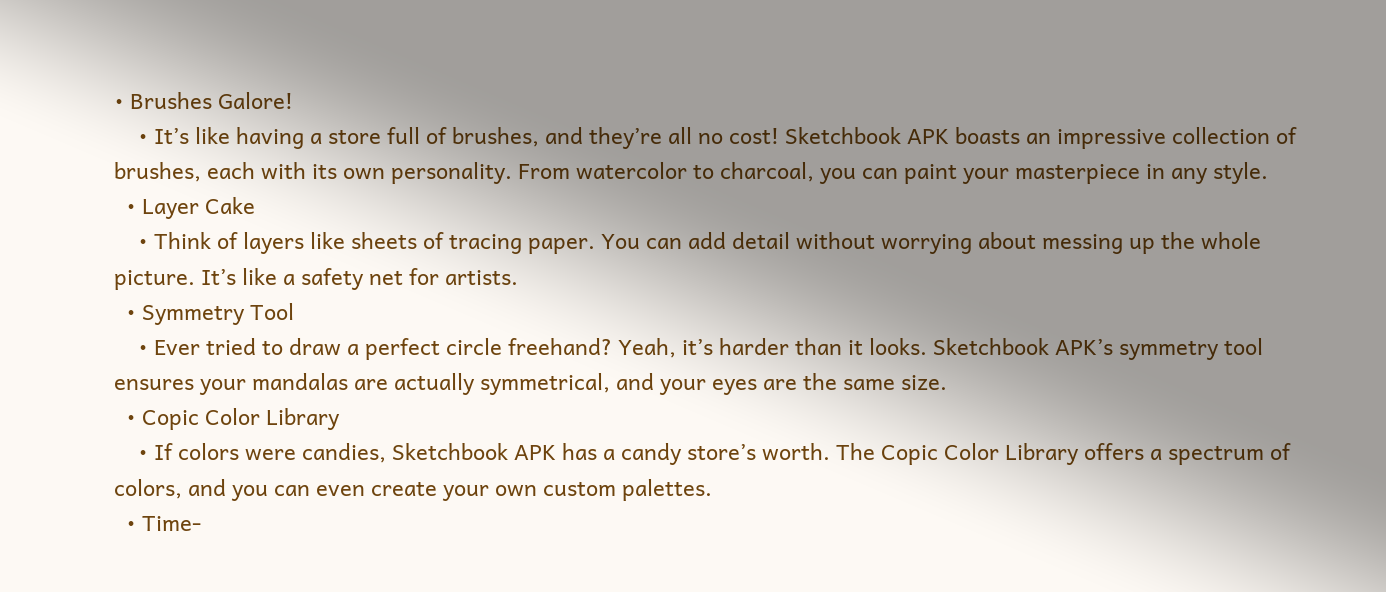• Brushes Galore!
    • It’s like having a store full of brushes, and they’re all no cost! Sketchbook APK boasts an impressive collection of brushes, each with its own personality. From watercolor to charcoal, you can paint your masterpiece in any style.
  • Layer Cake
    • Think of layers like sheets of tracing paper. You can add detail without worrying about messing up the whole picture. It’s like a safety net for artists.
  • Symmetry Tool
    • Ever tried to draw a perfect circle freehand? Yeah, it’s harder than it looks. Sketchbook APK’s symmetry tool ensures your mandalas are actually symmetrical, and your eyes are the same size.
  • Copic Color Library
    • If colors were candies, Sketchbook APK has a candy store’s worth. The Copic Color Library offers a spectrum of colors, and you can even create your own custom palettes.
  • Time-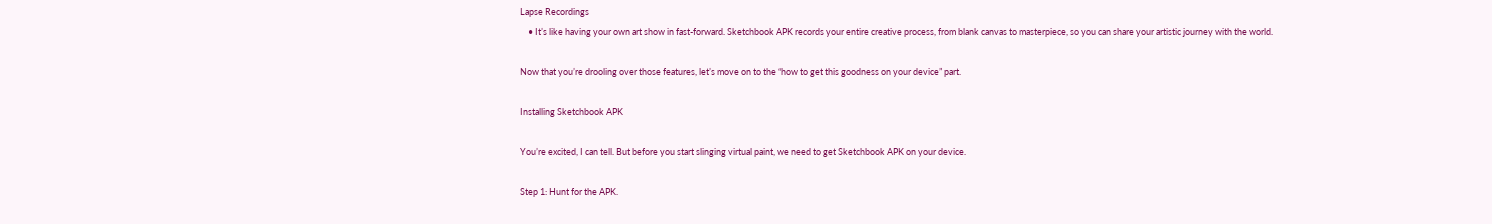Lapse Recordings
    • It’s like having your own art show in fast-forward. Sketchbook APK records your entire creative process, from blank canvas to masterpiece, so you can share your artistic journey with the world.

Now that you’re drooling over those features, let’s move on to the “how to get this goodness on your device” part.

Installing Sketchbook APK

You’re excited, I can tell. But before you start slinging virtual paint, we need to get Sketchbook APK on your device.

Step 1: Hunt for the APK.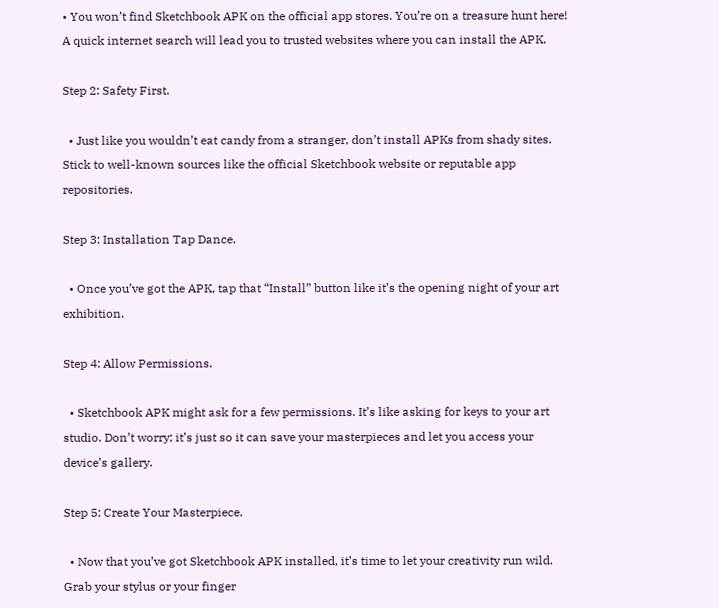• You won’t find Sketchbook APK on the official app stores. You’re on a treasure hunt here! A quick internet search will lead you to trusted websites where you can install the APK.

Step 2: Safety First.

  • Just like you wouldn’t eat candy from a stranger, don’t install APKs from shady sites. Stick to well-known sources like the official Sketchbook website or reputable app repositories.

Step 3: Installation Tap Dance.

  • Once you’ve got the APK, tap that “Install” button like it’s the opening night of your art exhibition.

Step 4: Allow Permissions.

  • Sketchbook APK might ask for a few permissions. It’s like asking for keys to your art studio. Don’t worry; it’s just so it can save your masterpieces and let you access your device’s gallery.

Step 5: Create Your Masterpiece.

  • Now that you’ve got Sketchbook APK installed, it’s time to let your creativity run wild. Grab your stylus or your finger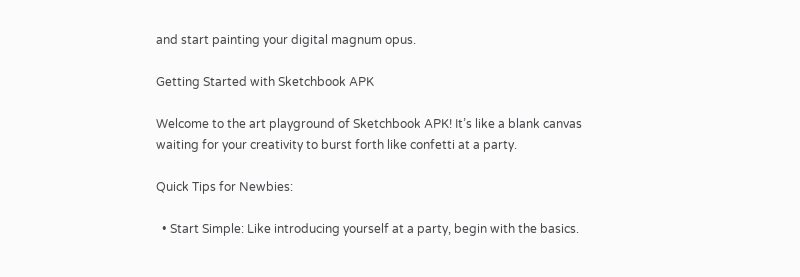and start painting your digital magnum opus.

Getting Started with Sketchbook APK

Welcome to the art playground of Sketchbook APK! It’s like a blank canvas waiting for your creativity to burst forth like confetti at a party.

Quick Tips for Newbies:

  • Start Simple: Like introducing yourself at a party, begin with the basics.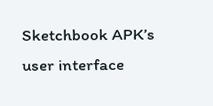Sketchbook APK’s user interface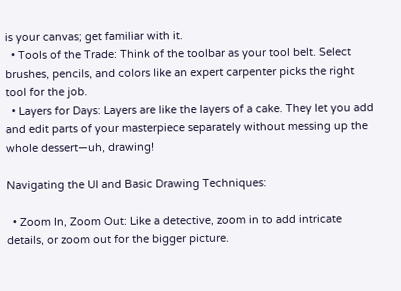is your canvas; get familiar with it.
  • Tools of the Trade: Think of the toolbar as your tool belt. Select brushes, pencils, and colors like an expert carpenter picks the right tool for the job.
  • Layers for Days: Layers are like the layers of a cake. They let you add and edit parts of your masterpiece separately without messing up the whole dessert—uh, drawing!

Navigating the UI and Basic Drawing Techniques:

  • Zoom In, Zoom Out: Like a detective, zoom in to add intricate details, or zoom out for the bigger picture.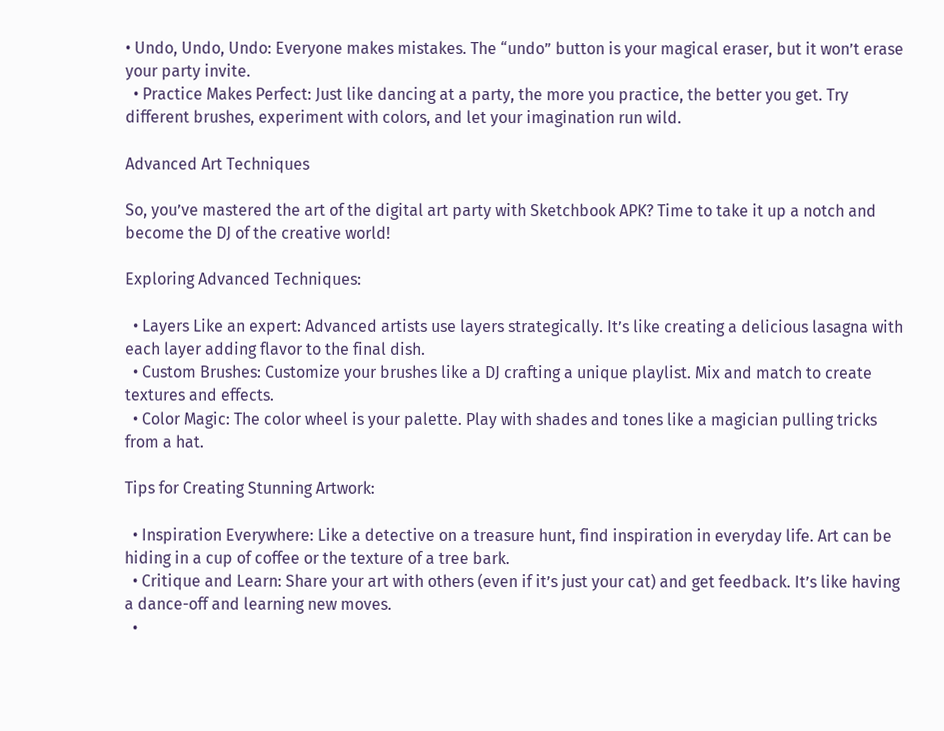• Undo, Undo, Undo: Everyone makes mistakes. The “undo” button is your magical eraser, but it won’t erase your party invite.
  • Practice Makes Perfect: Just like dancing at a party, the more you practice, the better you get. Try different brushes, experiment with colors, and let your imagination run wild.

Advanced Art Techniques

So, you’ve mastered the art of the digital art party with Sketchbook APK? Time to take it up a notch and become the DJ of the creative world!

Exploring Advanced Techniques:

  • Layers Like an expert: Advanced artists use layers strategically. It’s like creating a delicious lasagna with each layer adding flavor to the final dish.
  • Custom Brushes: Customize your brushes like a DJ crafting a unique playlist. Mix and match to create textures and effects.
  • Color Magic: The color wheel is your palette. Play with shades and tones like a magician pulling tricks from a hat.

Tips for Creating Stunning Artwork:

  • Inspiration Everywhere: Like a detective on a treasure hunt, find inspiration in everyday life. Art can be hiding in a cup of coffee or the texture of a tree bark.
  • Critique and Learn: Share your art with others (even if it’s just your cat) and get feedback. It’s like having a dance-off and learning new moves.
  •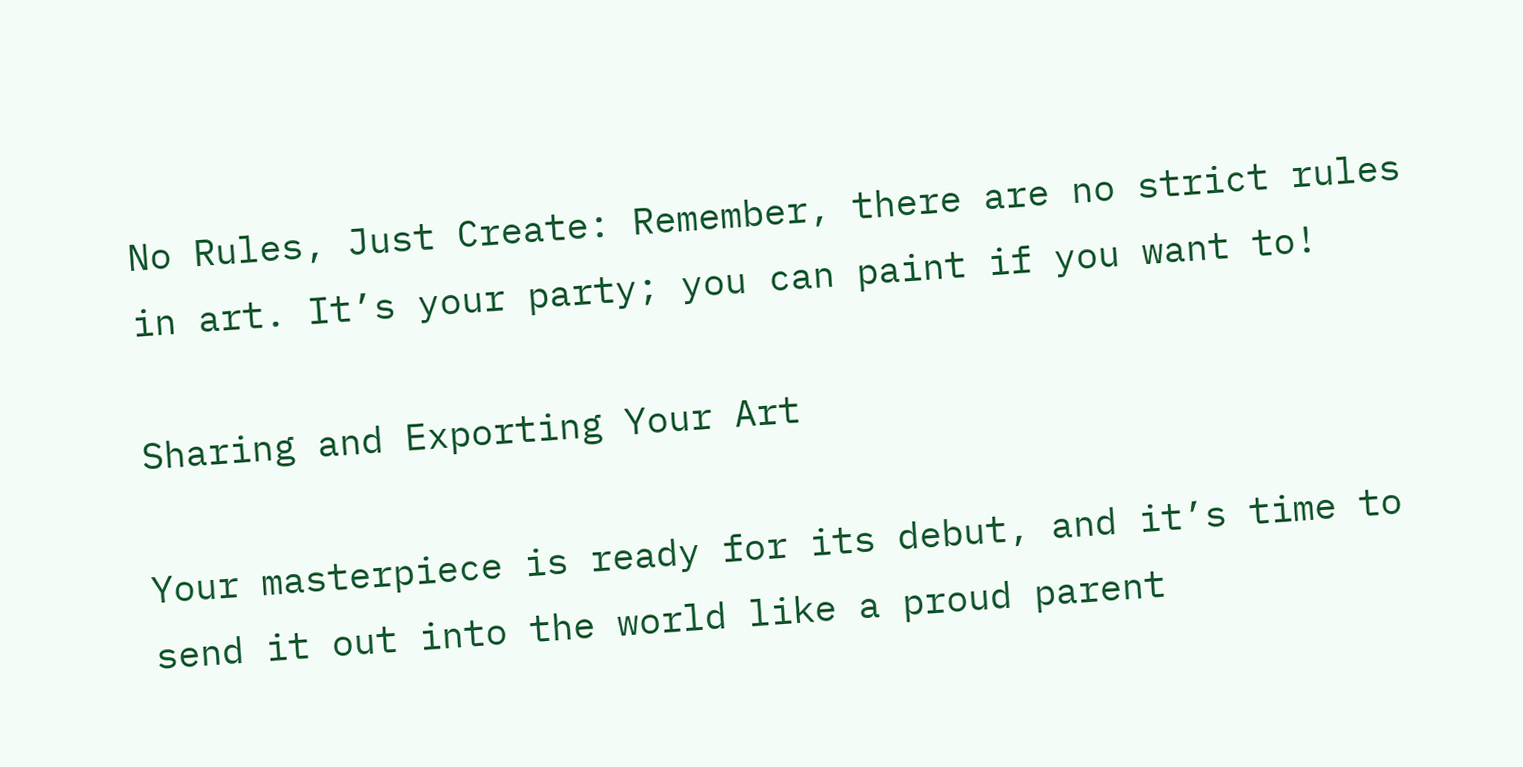No Rules, Just Create: Remember, there are no strict rules in art. It’s your party; you can paint if you want to!

Sharing and Exporting Your Art

Your masterpiece is ready for its debut, and it’s time to send it out into the world like a proud parent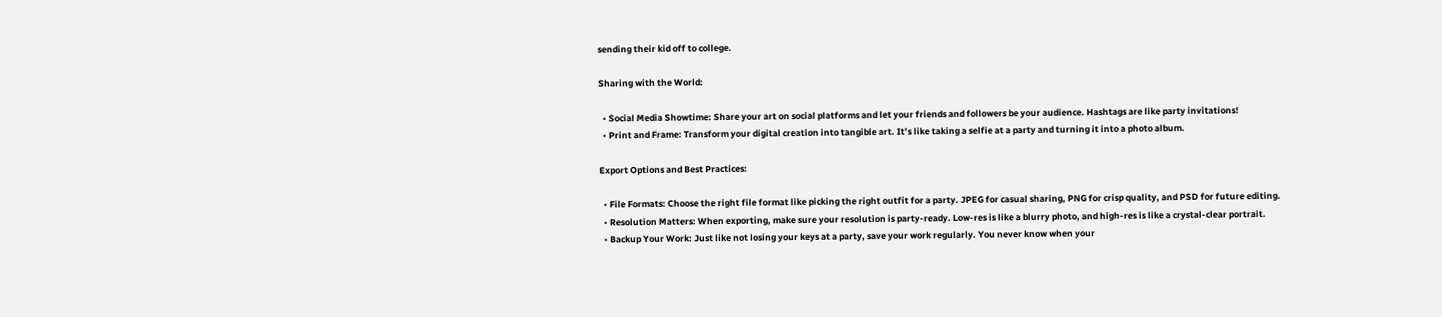sending their kid off to college.

Sharing with the World:

  • Social Media Showtime: Share your art on social platforms and let your friends and followers be your audience. Hashtags are like party invitations!
  • Print and Frame: Transform your digital creation into tangible art. It’s like taking a selfie at a party and turning it into a photo album.

Export Options and Best Practices:

  • File Formats: Choose the right file format like picking the right outfit for a party. JPEG for casual sharing, PNG for crisp quality, and PSD for future editing.
  • Resolution Matters: When exporting, make sure your resolution is party-ready. Low-res is like a blurry photo, and high-res is like a crystal-clear portrait.
  • Backup Your Work: Just like not losing your keys at a party, save your work regularly. You never know when your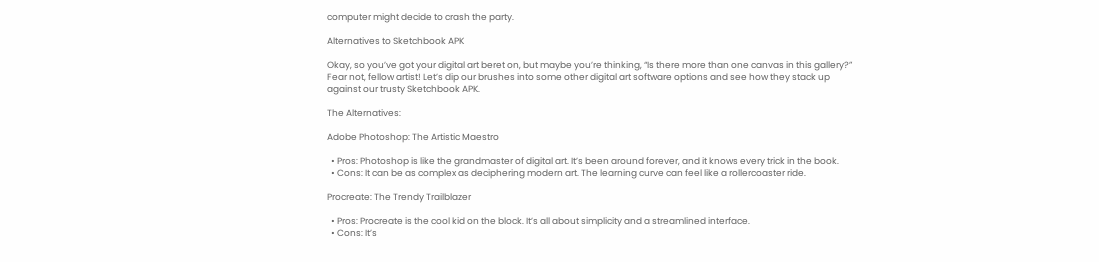computer might decide to crash the party.

Alternatives to Sketchbook APK

Okay, so you’ve got your digital art beret on, but maybe you’re thinking, “Is there more than one canvas in this gallery?” Fear not, fellow artist! Let’s dip our brushes into some other digital art software options and see how they stack up against our trusty Sketchbook APK.

The Alternatives:

Adobe Photoshop: The Artistic Maestro

  • Pros: Photoshop is like the grandmaster of digital art. It’s been around forever, and it knows every trick in the book.
  • Cons: It can be as complex as deciphering modern art. The learning curve can feel like a rollercoaster ride.

Procreate: The Trendy Trailblazer

  • Pros: Procreate is the cool kid on the block. It’s all about simplicity and a streamlined interface.
  • Cons: It’s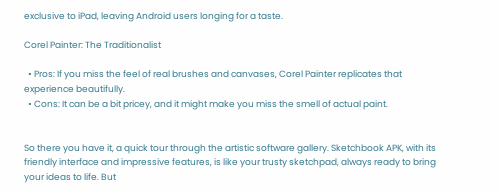exclusive to iPad, leaving Android users longing for a taste.

Corel Painter: The Traditionalist

  • Pros: If you miss the feel of real brushes and canvases, Corel Painter replicates that experience beautifully.
  • Cons: It can be a bit pricey, and it might make you miss the smell of actual paint.


So there you have it, a quick tour through the artistic software gallery. Sketchbook APK, with its friendly interface and impressive features, is like your trusty sketchpad, always ready to bring your ideas to life. But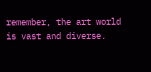remember, the art world is vast and diverse.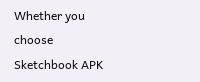Whether you choose Sketchbook APK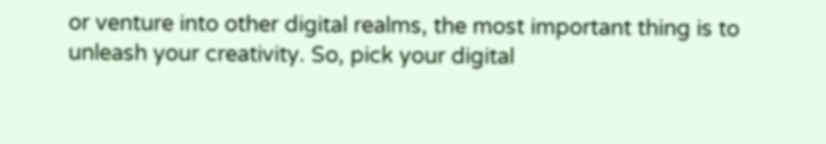or venture into other digital realms, the most important thing is to unleash your creativity. So, pick your digital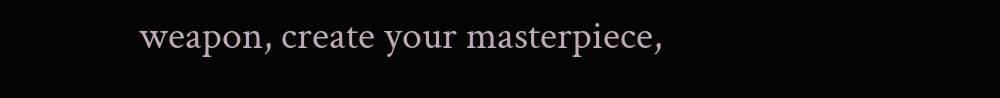weapon, create your masterpiece,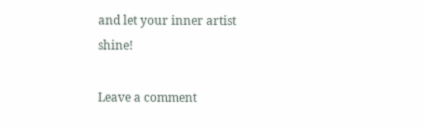and let your inner artist shine!

Leave a comment